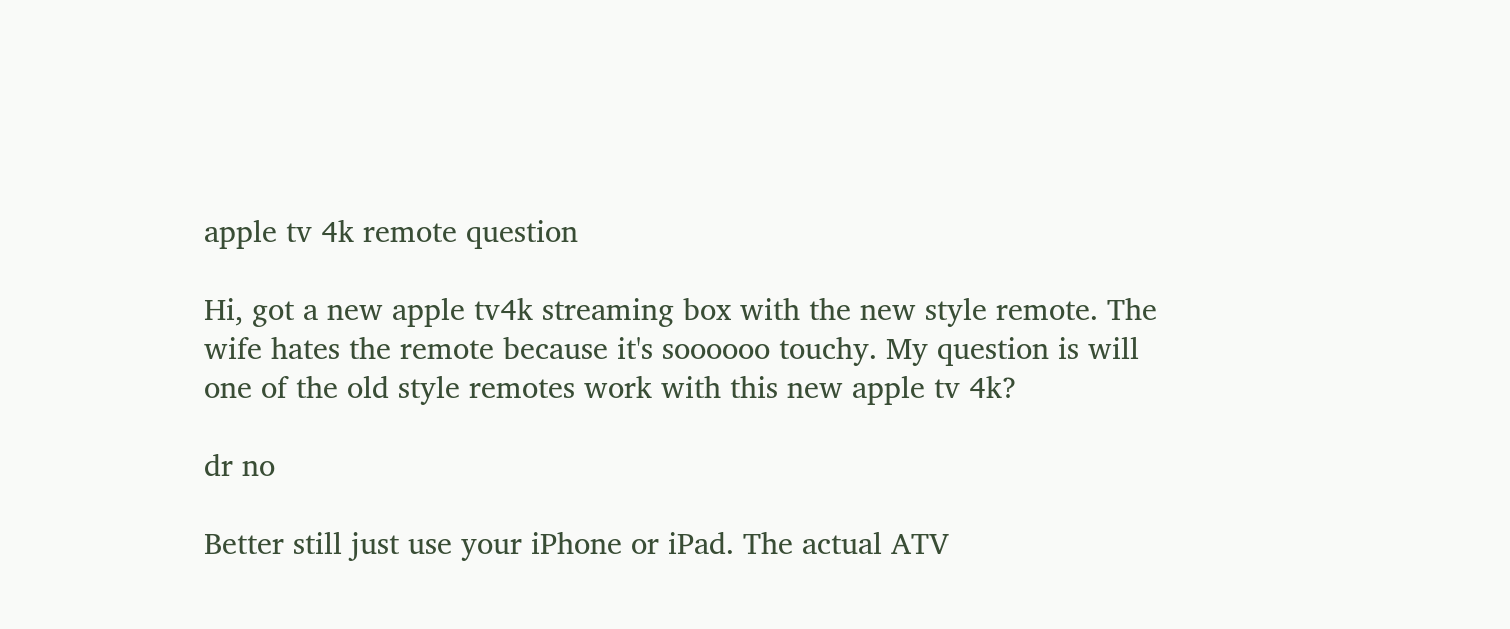apple tv 4k remote question

Hi, got a new apple tv4k streaming box with the new style remote. The wife hates the remote because it's soooooo touchy. My question is will one of the old style remotes work with this new apple tv 4k?

dr no

Better still just use your iPhone or iPad. The actual ATV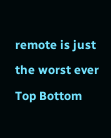remote is just the worst ever
Top Bottom